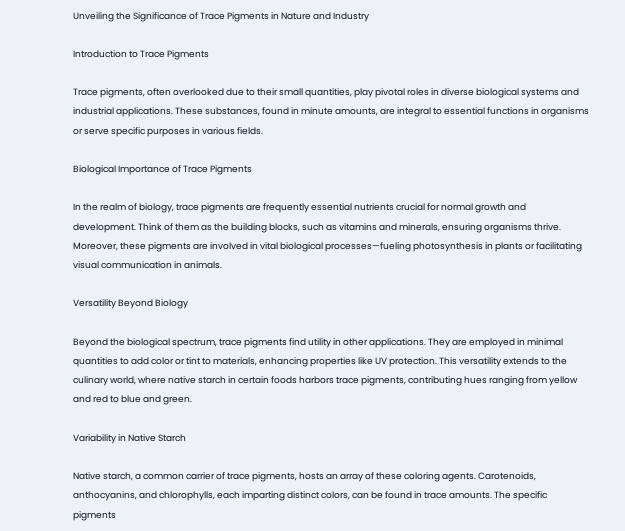Unveiling the Significance of Trace Pigments in Nature and Industry

Introduction to Trace Pigments

Trace pigments, often overlooked due to their small quantities, play pivotal roles in diverse biological systems and industrial applications. These substances, found in minute amounts, are integral to essential functions in organisms or serve specific purposes in various fields.

Biological Importance of Trace Pigments

In the realm of biology, trace pigments are frequently essential nutrients crucial for normal growth and development. Think of them as the building blocks, such as vitamins and minerals, ensuring organisms thrive. Moreover, these pigments are involved in vital biological processes—fueling photosynthesis in plants or facilitating visual communication in animals.

Versatility Beyond Biology

Beyond the biological spectrum, trace pigments find utility in other applications. They are employed in minimal quantities to add color or tint to materials, enhancing properties like UV protection. This versatility extends to the culinary world, where native starch in certain foods harbors trace pigments, contributing hues ranging from yellow and red to blue and green.

Variability in Native Starch

Native starch, a common carrier of trace pigments, hosts an array of these coloring agents. Carotenoids, anthocyanins, and chlorophylls, each imparting distinct colors, can be found in trace amounts. The specific pigments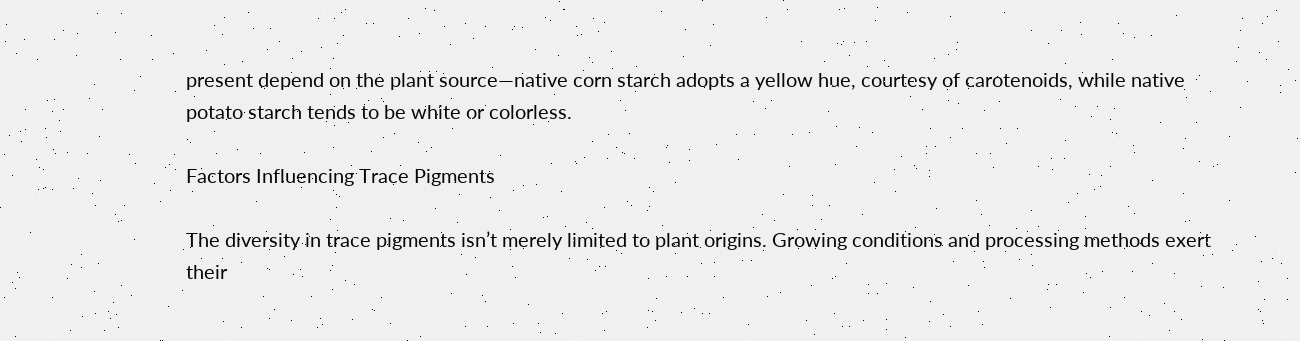present depend on the plant source—native corn starch adopts a yellow hue, courtesy of carotenoids, while native potato starch tends to be white or colorless.

Factors Influencing Trace Pigments

The diversity in trace pigments isn’t merely limited to plant origins. Growing conditions and processing methods exert their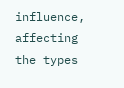influence, affecting the types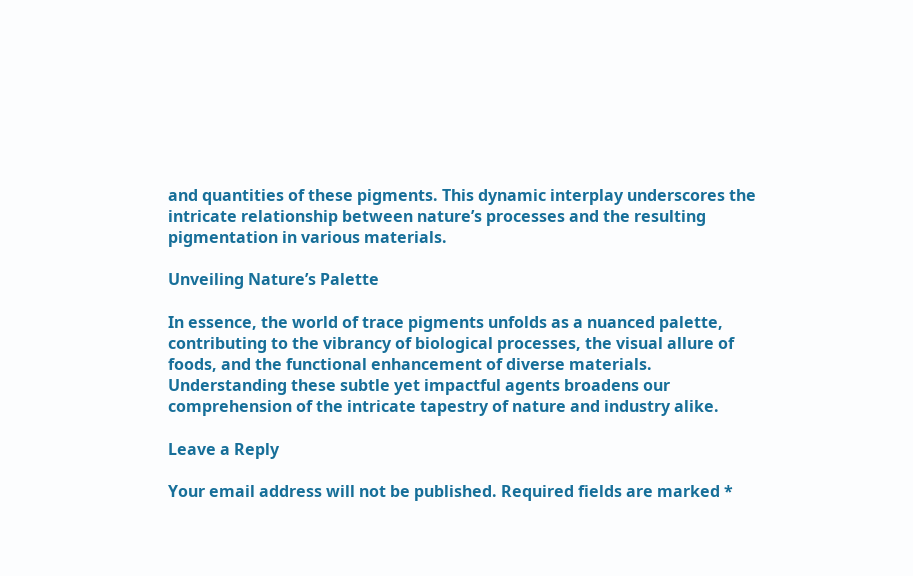and quantities of these pigments. This dynamic interplay underscores the intricate relationship between nature’s processes and the resulting pigmentation in various materials.

Unveiling Nature’s Palette

In essence, the world of trace pigments unfolds as a nuanced palette, contributing to the vibrancy of biological processes, the visual allure of foods, and the functional enhancement of diverse materials. Understanding these subtle yet impactful agents broadens our comprehension of the intricate tapestry of nature and industry alike.

Leave a Reply

Your email address will not be published. Required fields are marked *